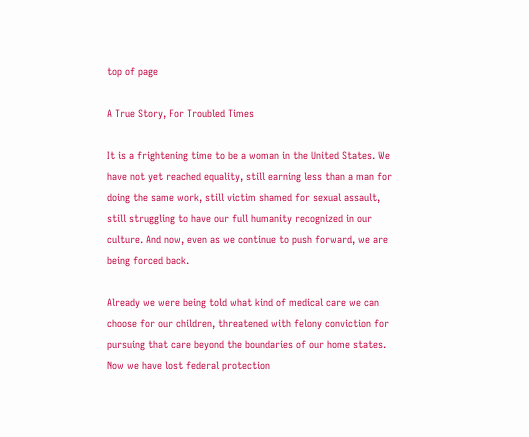top of page

A True Story, For Troubled Times

It is a frightening time to be a woman in the United States. We have not yet reached equality, still earning less than a man for doing the same work, still victim shamed for sexual assault, still struggling to have our full humanity recognized in our culture. And now, even as we continue to push forward, we are being forced back.

Already we were being told what kind of medical care we can choose for our children, threatened with felony conviction for pursuing that care beyond the boundaries of our home states. Now we have lost federal protection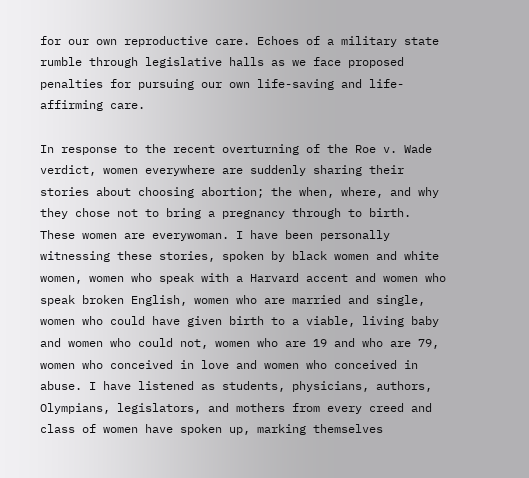for our own reproductive care. Echoes of a military state rumble through legislative halls as we face proposed penalties for pursuing our own life-saving and life-affirming care.

In response to the recent overturning of the Roe v. Wade verdict, women everywhere are suddenly sharing their stories about choosing abortion; the when, where, and why they chose not to bring a pregnancy through to birth. These women are everywoman. I have been personally witnessing these stories, spoken by black women and white women, women who speak with a Harvard accent and women who speak broken English, women who are married and single, women who could have given birth to a viable, living baby and women who could not, women who are 19 and who are 79, women who conceived in love and women who conceived in abuse. I have listened as students, physicians, authors, Olympians, legislators, and mothers from every creed and class of women have spoken up, marking themselves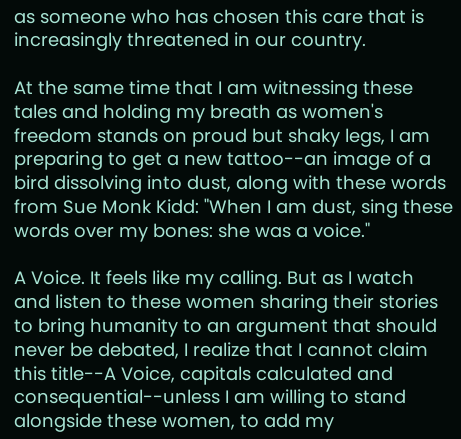as someone who has chosen this care that is increasingly threatened in our country.

At the same time that I am witnessing these tales and holding my breath as women's freedom stands on proud but shaky legs, I am preparing to get a new tattoo--an image of a bird dissolving into dust, along with these words from Sue Monk Kidd: "When I am dust, sing these words over my bones: she was a voice."

A Voice. It feels like my calling. But as I watch and listen to these women sharing their stories to bring humanity to an argument that should never be debated, I realize that I cannot claim this title--A Voice, capitals calculated and consequential--unless I am willing to stand alongside these women, to add my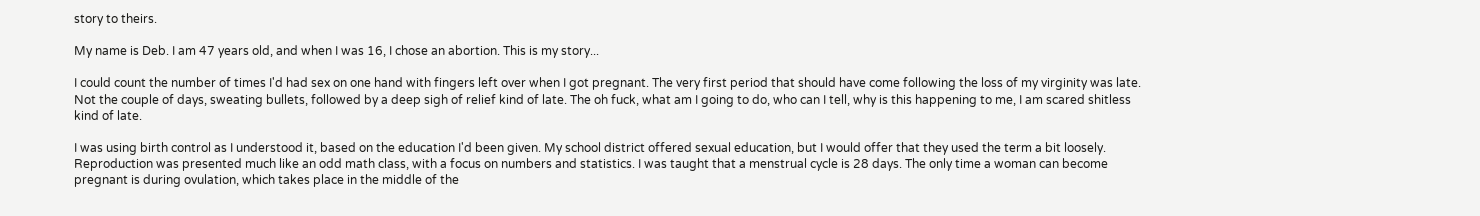story to theirs.

My name is Deb. I am 47 years old, and when I was 16, I chose an abortion. This is my story...

I could count the number of times I'd had sex on one hand with fingers left over when I got pregnant. The very first period that should have come following the loss of my virginity was late. Not the couple of days, sweating bullets, followed by a deep sigh of relief kind of late. The oh fuck, what am I going to do, who can I tell, why is this happening to me, I am scared shitless kind of late.

I was using birth control as I understood it, based on the education I'd been given. My school district offered sexual education, but I would offer that they used the term a bit loosely. Reproduction was presented much like an odd math class, with a focus on numbers and statistics. I was taught that a menstrual cycle is 28 days. The only time a woman can become pregnant is during ovulation, which takes place in the middle of the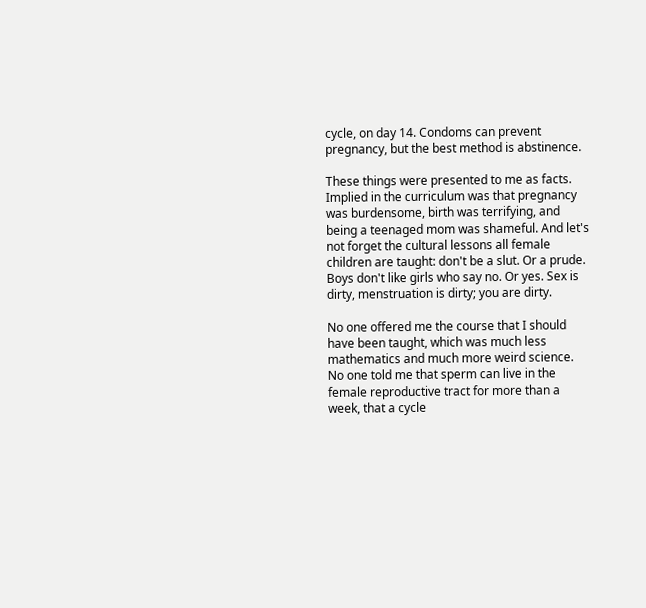cycle, on day 14. Condoms can prevent pregnancy, but the best method is abstinence.

These things were presented to me as facts. Implied in the curriculum was that pregnancy was burdensome, birth was terrifying, and being a teenaged mom was shameful. And let's not forget the cultural lessons all female children are taught: don't be a slut. Or a prude. Boys don't like girls who say no. Or yes. Sex is dirty, menstruation is dirty; you are dirty.

No one offered me the course that I should have been taught, which was much less mathematics and much more weird science. No one told me that sperm can live in the female reproductive tract for more than a week, that a cycle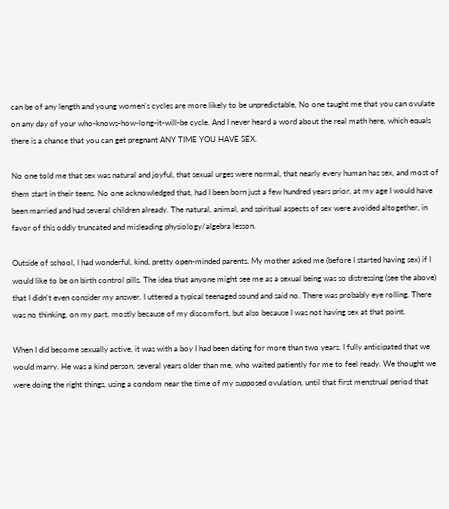can be of any length and young women's cycles are more likely to be unpredictable, No one taught me that you can ovulate on any day of your who-knows-how-long-it-will-be cycle. And I never heard a word about the real math here, which equals there is a chance that you can get pregnant ANY TIME YOU HAVE SEX.

No one told me that sex was natural and joyful, that sexual urges were normal, that nearly every human has sex, and most of them start in their teens. No one acknowledged that, had I been born just a few hundred years prior, at my age I would have been married and had several children already. The natural, animal, and spiritual aspects of sex were avoided altogether, in favor of this oddly truncated and misleading physiology/algebra lesson.

Outside of school, I had wonderful, kind, pretty open-minded parents. My mother asked me (before I started having sex) if I would like to be on birth control pills. The idea that anyone might see me as a sexual being was so distressing (see the above) that I didn't even consider my answer. I uttered a typical teenaged sound and said no. There was probably eye rolling. There was no thinking, on my part, mostly because of my discomfort, but also because I was not having sex at that point.

When I did become sexually active, it was with a boy I had been dating for more than two years. I fully anticipated that we would marry. He was a kind person, several years older than me, who waited patiently for me to feel ready. We thought we were doing the right things, using a condom near the time of my supposed ovulation, until that first menstrual period that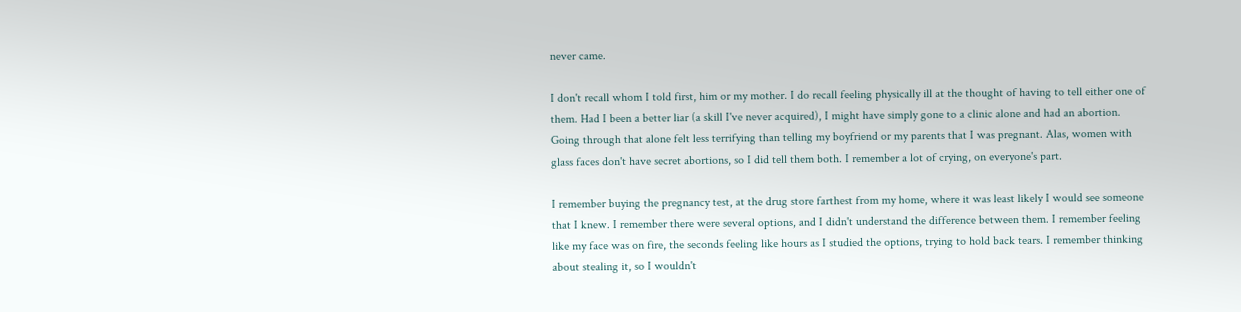never came.

I don't recall whom I told first, him or my mother. I do recall feeling physically ill at the thought of having to tell either one of them. Had I been a better liar (a skill I've never acquired), I might have simply gone to a clinic alone and had an abortion. Going through that alone felt less terrifying than telling my boyfriend or my parents that I was pregnant. Alas, women with glass faces don't have secret abortions, so I did tell them both. I remember a lot of crying, on everyone's part.

I remember buying the pregnancy test, at the drug store farthest from my home, where it was least likely I would see someone that I knew. I remember there were several options, and I didn't understand the difference between them. I remember feeling like my face was on fire, the seconds feeling like hours as I studied the options, trying to hold back tears. I remember thinking about stealing it, so I wouldn't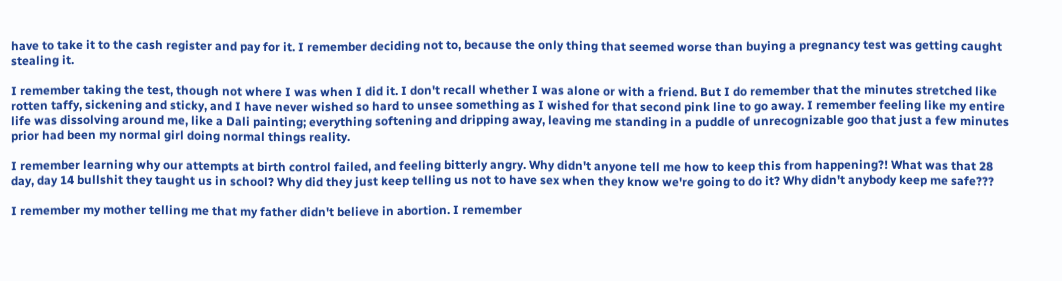have to take it to the cash register and pay for it. I remember deciding not to, because the only thing that seemed worse than buying a pregnancy test was getting caught stealing it.

I remember taking the test, though not where I was when I did it. I don't recall whether I was alone or with a friend. But I do remember that the minutes stretched like rotten taffy, sickening and sticky, and I have never wished so hard to unsee something as I wished for that second pink line to go away. I remember feeling like my entire life was dissolving around me, like a Dali painting; everything softening and dripping away, leaving me standing in a puddle of unrecognizable goo that just a few minutes prior had been my normal girl doing normal things reality.

I remember learning why our attempts at birth control failed, and feeling bitterly angry. Why didn't anyone tell me how to keep this from happening?! What was that 28 day, day 14 bullshit they taught us in school? Why did they just keep telling us not to have sex when they know we're going to do it? Why didn't anybody keep me safe???

I remember my mother telling me that my father didn't believe in abortion. I remember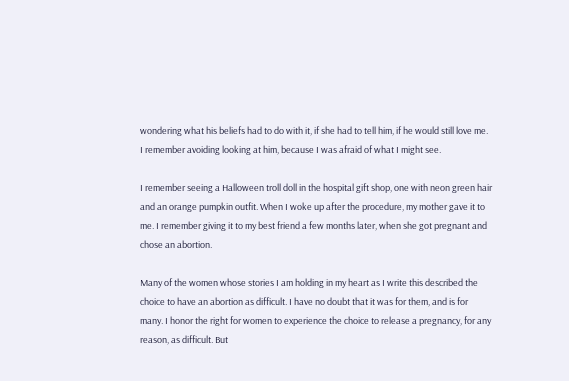wondering what his beliefs had to do with it, if she had to tell him, if he would still love me. I remember avoiding looking at him, because I was afraid of what I might see.

I remember seeing a Halloween troll doll in the hospital gift shop, one with neon green hair and an orange pumpkin outfit. When I woke up after the procedure, my mother gave it to me. I remember giving it to my best friend a few months later, when she got pregnant and chose an abortion.

Many of the women whose stories I am holding in my heart as I write this described the choice to have an abortion as difficult. I have no doubt that it was for them, and is for many. I honor the right for women to experience the choice to release a pregnancy, for any reason, as difficult. But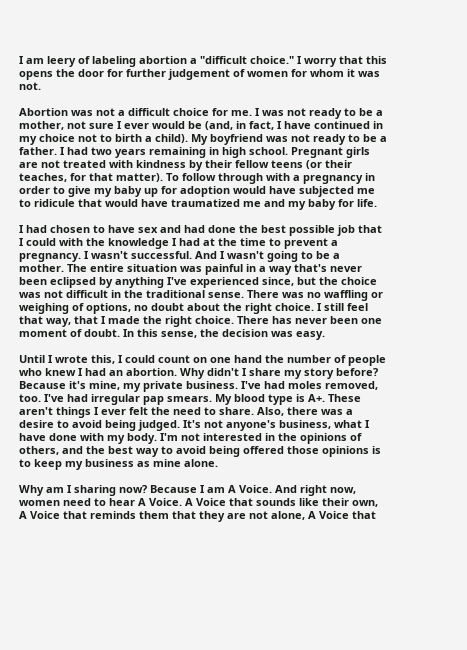I am leery of labeling abortion a "difficult choice." I worry that this opens the door for further judgement of women for whom it was not.

Abortion was not a difficult choice for me. I was not ready to be a mother, not sure I ever would be (and, in fact, I have continued in my choice not to birth a child). My boyfriend was not ready to be a father. I had two years remaining in high school. Pregnant girls are not treated with kindness by their fellow teens (or their teaches, for that matter). To follow through with a pregnancy in order to give my baby up for adoption would have subjected me to ridicule that would have traumatized me and my baby for life.

I had chosen to have sex and had done the best possible job that I could with the knowledge I had at the time to prevent a pregnancy. I wasn't successful. And I wasn't going to be a mother. The entire situation was painful in a way that's never been eclipsed by anything I've experienced since, but the choice was not difficult in the traditional sense. There was no waffling or weighing of options, no doubt about the right choice. I still feel that way, that I made the right choice. There has never been one moment of doubt. In this sense, the decision was easy.

Until I wrote this, I could count on one hand the number of people who knew I had an abortion. Why didn't I share my story before? Because it's mine, my private business. I've had moles removed, too. I've had irregular pap smears. My blood type is A+. These aren't things I ever felt the need to share. Also, there was a desire to avoid being judged. It's not anyone's business, what I have done with my body. I'm not interested in the opinions of others, and the best way to avoid being offered those opinions is to keep my business as mine alone.

Why am I sharing now? Because I am A Voice. And right now, women need to hear A Voice. A Voice that sounds like their own, A Voice that reminds them that they are not alone, A Voice that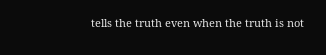tells the truth even when the truth is not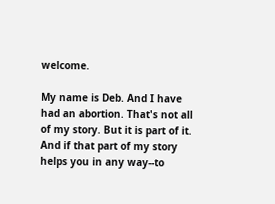welcome.

My name is Deb. And I have had an abortion. That's not all of my story. But it is part of it. And if that part of my story helps you in any way--to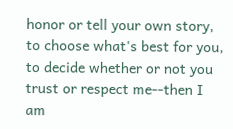honor or tell your own story, to choose what's best for you, to decide whether or not you trust or respect me--then I am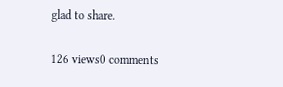glad to share.

126 views0 comments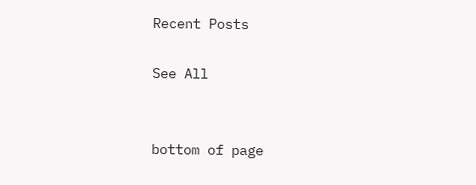Recent Posts

See All


bottom of page